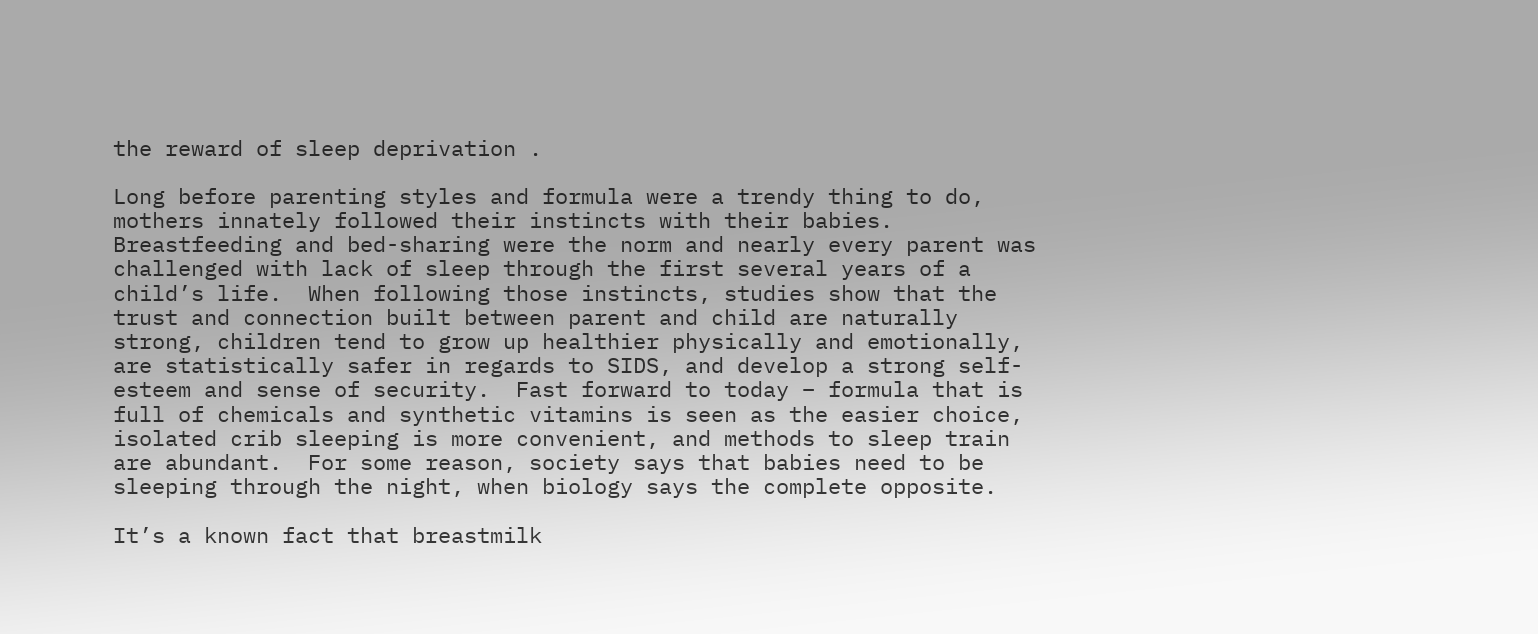the reward of sleep deprivation .

Long before parenting styles and formula were a trendy thing to do, mothers innately followed their instincts with their babies.  Breastfeeding and bed-sharing were the norm and nearly every parent was challenged with lack of sleep through the first several years of a child’s life.  When following those instincts, studies show that the trust and connection built between parent and child are naturally strong, children tend to grow up healthier physically and emotionally, are statistically safer in regards to SIDS, and develop a strong self-esteem and sense of security.  Fast forward to today – formula that is full of chemicals and synthetic vitamins is seen as the easier choice, isolated crib sleeping is more convenient, and methods to sleep train are abundant.  For some reason, society says that babies need to be sleeping through the night, when biology says the complete opposite.

It’s a known fact that breastmilk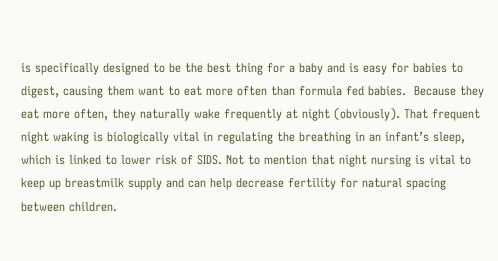is specifically designed to be the best thing for a baby and is easy for babies to digest, causing them want to eat more often than formula fed babies.  Because they eat more often, they naturally wake frequently at night (obviously). That frequent night waking is biologically vital in regulating the breathing in an infant’s sleep, which is linked to lower risk of SIDS. Not to mention that night nursing is vital to keep up breastmilk supply and can help decrease fertility for natural spacing between children.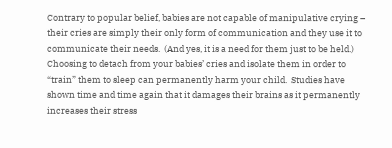Contrary to popular belief, babies are not capable of manipulative crying – their cries are simply their only form of communication and they use it to communicate their needs.  (And yes, it is a need for them just to be held.) Choosing to detach from your babies’ cries and isolate them in order to “train” them to sleep can permanently harm your child.  Studies have shown time and time again that it damages their brains as it permanently increases their stress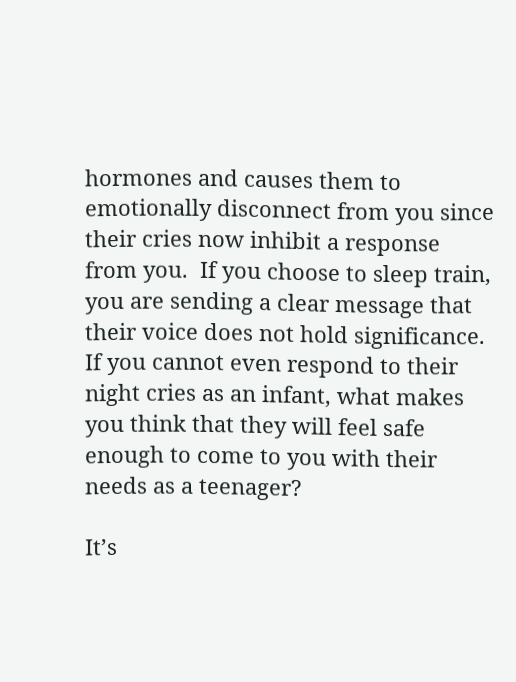hormones and causes them to emotionally disconnect from you since their cries now inhibit a response from you.  If you choose to sleep train, you are sending a clear message that their voice does not hold significance.  If you cannot even respond to their night cries as an infant, what makes you think that they will feel safe enough to come to you with their needs as a teenager?

It’s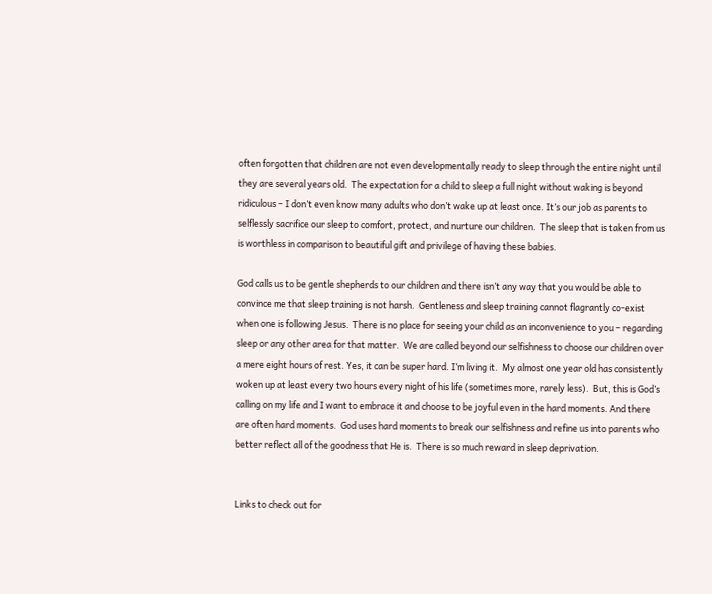often forgotten that children are not even developmentally ready to sleep through the entire night until they are several years old.  The expectation for a child to sleep a full night without waking is beyond ridiculous – I don’t even know many adults who don’t wake up at least once. It’s our job as parents to selflessly sacrifice our sleep to comfort, protect, and nurture our children.  The sleep that is taken from us is worthless in comparison to beautiful gift and privilege of having these babies.

God calls us to be gentle shepherds to our children and there isn’t any way that you would be able to convince me that sleep training is not harsh.  Gentleness and sleep training cannot flagrantly co-exist when one is following Jesus.  There is no place for seeing your child as an inconvenience to you – regarding sleep or any other area for that matter.  We are called beyond our selfishness to choose our children over a mere eight hours of rest. Yes, it can be super hard. I’m living it.  My almost one year old has consistently woken up at least every two hours every night of his life (sometimes more, rarely less).  But, this is God’s calling on my life and I want to embrace it and choose to be joyful even in the hard moments. And there are often hard moments.  God uses hard moments to break our selfishness and refine us into parents who better reflect all of the goodness that He is.  There is so much reward in sleep deprivation.


Links to check out for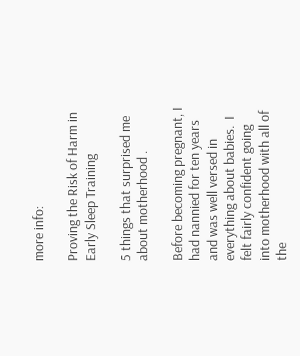more info:

Proving the Risk of Harm in Early Sleep Training

5 things that surprised me about motherhood .

Before becoming pregnant, I had nannied for ten years and was well versed in everything about babies.  I felt fairly confident going into motherhood with all of the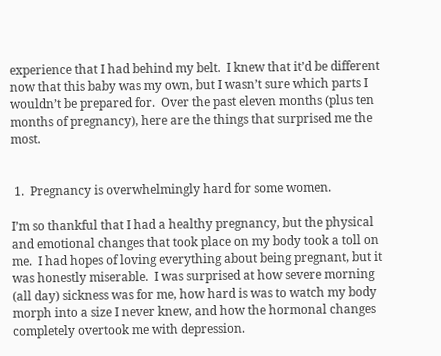experience that I had behind my belt.  I knew that it’d be different now that this baby was my own, but I wasn’t sure which parts I wouldn’t be prepared for.  Over the past eleven months (plus ten months of pregnancy), here are the things that surprised me the most.


 1.  Pregnancy is overwhelmingly hard for some women.

I’m so thankful that I had a healthy pregnancy, but the physical and emotional changes that took place on my body took a toll on me.  I had hopes of loving everything about being pregnant, but it was honestly miserable.  I was surprised at how severe morning (all day) sickness was for me, how hard is was to watch my body morph into a size I never knew, and how the hormonal changes completely overtook me with depression.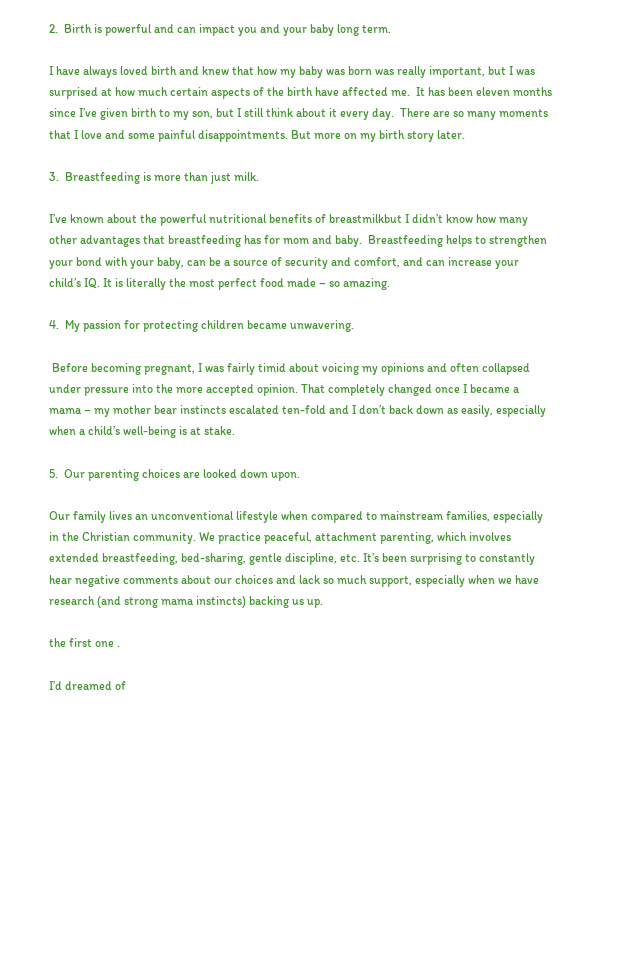2.  Birth is powerful and can impact you and your baby long term.

I have always loved birth and knew that how my baby was born was really important, but I was surprised at how much certain aspects of the birth have affected me.  It has been eleven months since I’ve given birth to my son, but I still think about it every day.  There are so many moments that I love and some painful disappointments. But more on my birth story later.

3.  Breastfeeding is more than just milk.

I’ve known about the powerful nutritional benefits of breastmilkbut I didn’t know how many other advantages that breastfeeding has for mom and baby.  Breastfeeding helps to strengthen your bond with your baby, can be a source of security and comfort, and can increase your child’s IQ. It is literally the most perfect food made – so amazing.

4.  My passion for protecting children became unwavering.

 Before becoming pregnant, I was fairly timid about voicing my opinions and often collapsed under pressure into the more accepted opinion. That completely changed once I became a mama – my mother bear instincts escalated ten-fold and I don’t back down as easily, especially when a child’s well-being is at stake.

5.  Our parenting choices are looked down upon.

Our family lives an unconventional lifestyle when compared to mainstream families, especially in the Christian community. We practice peaceful, attachment parenting, which involves extended breastfeeding, bed-sharing, gentle discipline, etc. It’s been surprising to constantly hear negative comments about our choices and lack so much support, especially when we have research (and strong mama instincts) backing us up.

the first one .

I’d dreamed of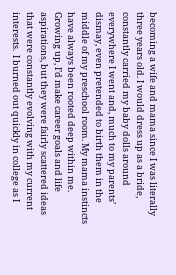becoming a wife and mama since I was literally three years old. I would dress up as a bride, constantly carried my baby dolls around everywhere I went and, much to my parents’ dismay, even pretended to birth them in the middle of my preschool room. My mama instincts have always been rooted deep within me. Growing up, I’d make career goals and life aspirations, but they were fairly scattered ideas that were constantly evolving with my current interests.  I burned out quickly in college as I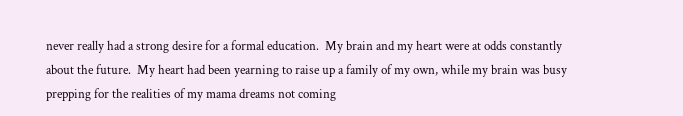never really had a strong desire for a formal education.  My brain and my heart were at odds constantly about the future.  My heart had been yearning to raise up a family of my own, while my brain was busy prepping for the realities of my mama dreams not coming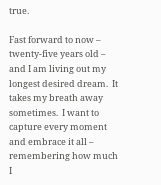true.

Fast forward to now – twenty-five years old – and I am living out my longest desired dream.  It takes my breath away sometimes.  I want to capture every moment and embrace it all – remembering how much I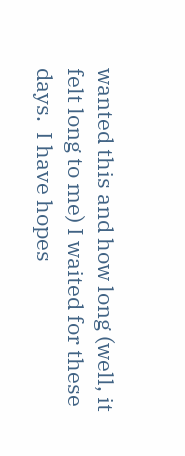wanted this and how long (well, it felt long to me) I waited for these days.  I have hopes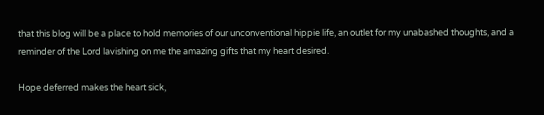that this blog will be a place to hold memories of our unconventional hippie life, an outlet for my unabashed thoughts, and a reminder of the Lord lavishing on me the amazing gifts that my heart desired.

Hope deferred makes the heart sick,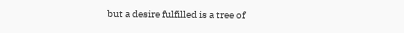but a desire fulfilled is a tree of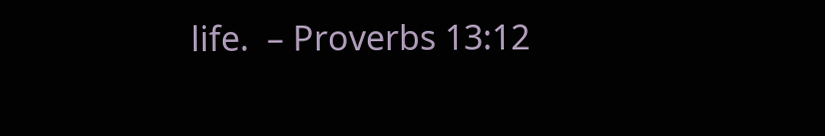life.  – Proverbs 13:12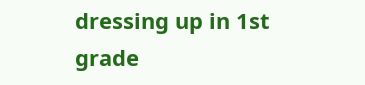dressing up in 1st grade